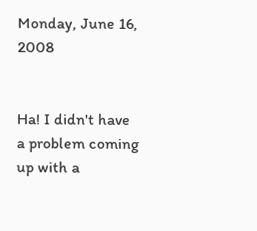Monday, June 16, 2008


Ha! I didn't have a problem coming up with a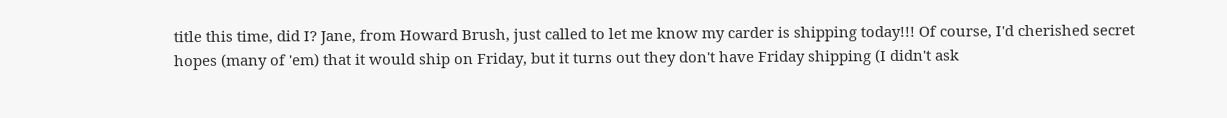title this time, did I? Jane, from Howard Brush, just called to let me know my carder is shipping today!!! Of course, I'd cherished secret hopes (many of 'em) that it would ship on Friday, but it turns out they don't have Friday shipping (I didn't ask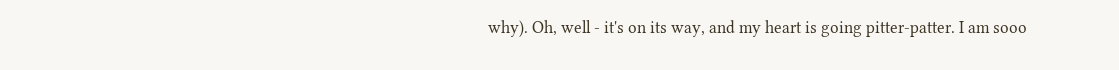why). Oh, well - it's on its way, and my heart is going pitter-patter. I am sooo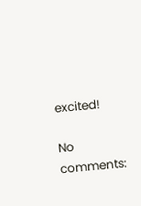excited!

No comments: